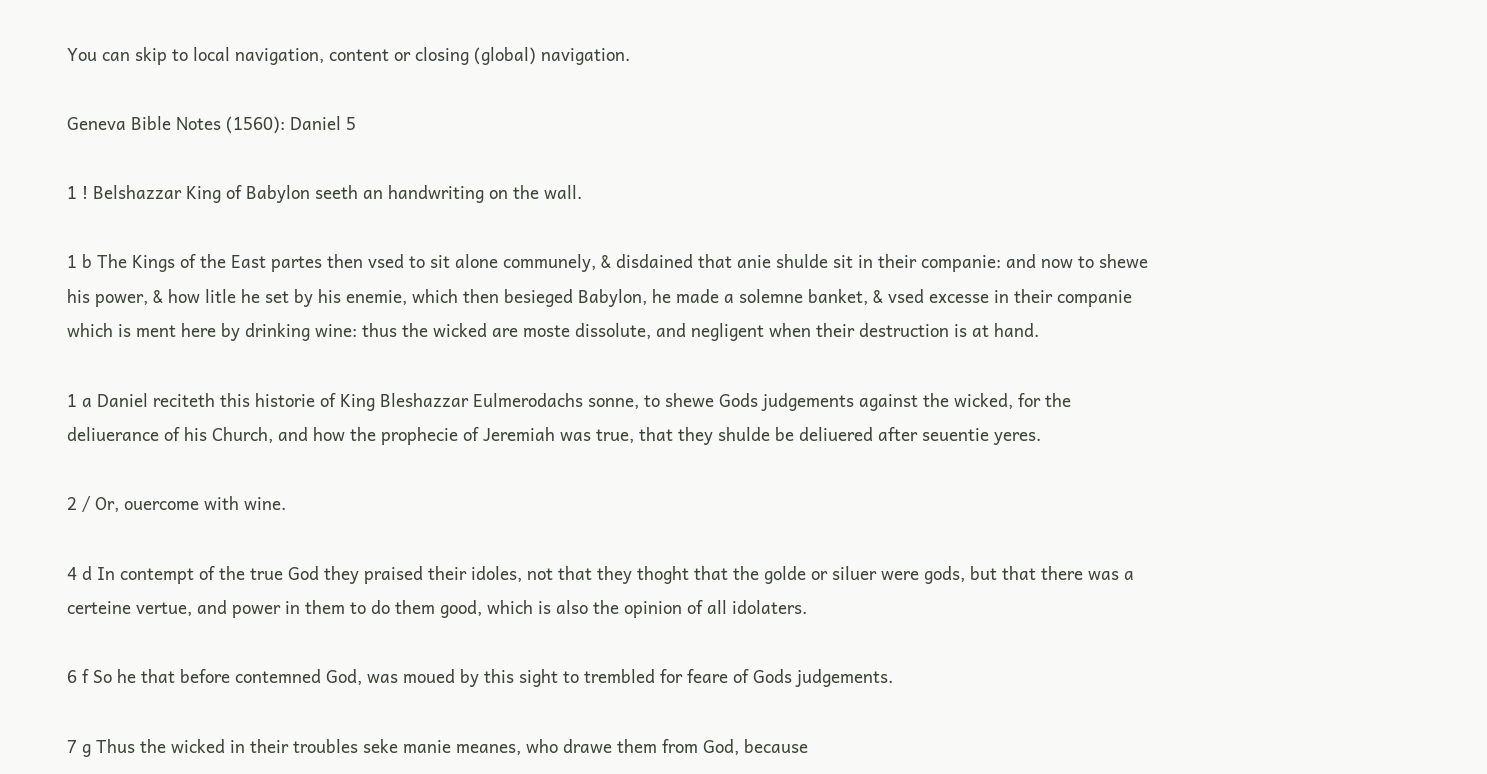You can skip to local navigation, content or closing (global) navigation.

Geneva Bible Notes (1560): Daniel 5

1 ! Belshazzar King of Babylon seeth an handwriting on the wall.

1 b The Kings of the East partes then vsed to sit alone communely, & disdained that anie shulde sit in their companie: and now to shewe his power, & how litle he set by his enemie, which then besieged Babylon, he made a solemne banket, & vsed excesse in their companie which is ment here by drinking wine: thus the wicked are moste dissolute, and negligent when their destruction is at hand.

1 a Daniel reciteth this historie of King Bleshazzar Eulmerodachs sonne, to shewe Gods judgements against the wicked, for the deliuerance of his Church, and how the prophecie of Jeremiah was true, that they shulde be deliuered after seuentie yeres.

2 / Or, ouercome with wine.

4 d In contempt of the true God they praised their idoles, not that they thoght that the golde or siluer were gods, but that there was a certeine vertue, and power in them to do them good, which is also the opinion of all idolaters.

6 f So he that before contemned God, was moued by this sight to trembled for feare of Gods judgements.

7 g Thus the wicked in their troubles seke manie meanes, who drawe them from God, because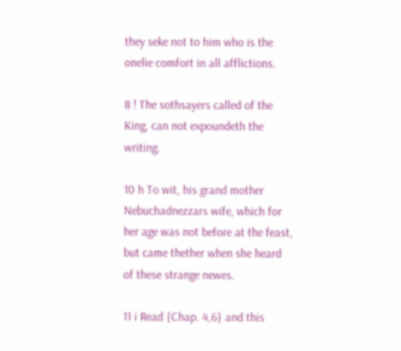they seke not to him who is the onelie comfort in all afflictions.

8 ! The sothsayers called of the King, can not expoundeth the writing.

10 h To wit, his grand mother Nebuchadnezzars wife, which for her age was not before at the feast, but came thether when she heard of these strange newes.

11 i Read {Chap. 4,6} and this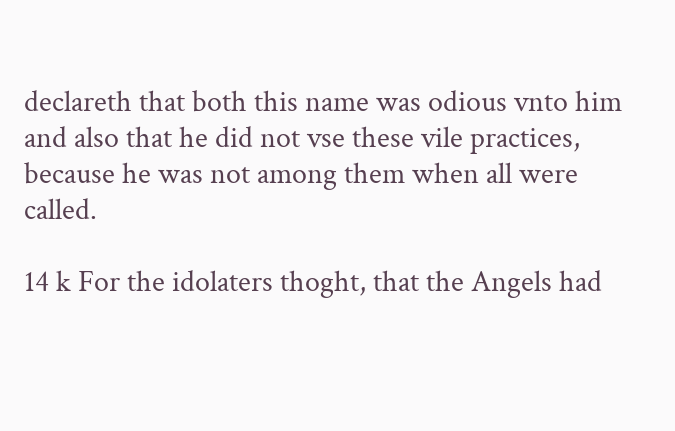declareth that both this name was odious vnto him and also that he did not vse these vile practices, because he was not among them when all were called.

14 k For the idolaters thoght, that the Angels had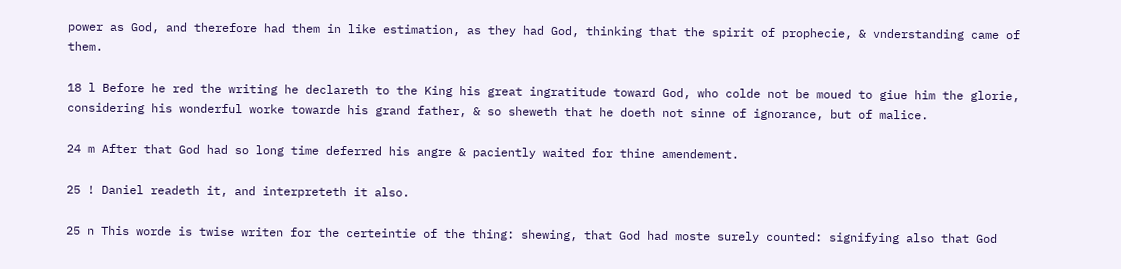power as God, and therefore had them in like estimation, as they had God, thinking that the spirit of prophecie, & vnderstanding came of them.

18 l Before he red the writing he declareth to the King his great ingratitude toward God, who colde not be moued to giue him the glorie, considering his wonderful worke towarde his grand father, & so sheweth that he doeth not sinne of ignorance, but of malice.

24 m After that God had so long time deferred his angre & paciently waited for thine amendement.

25 ! Daniel readeth it, and interpreteth it also.

25 n This worde is twise writen for the certeintie of the thing: shewing, that God had moste surely counted: signifying also that God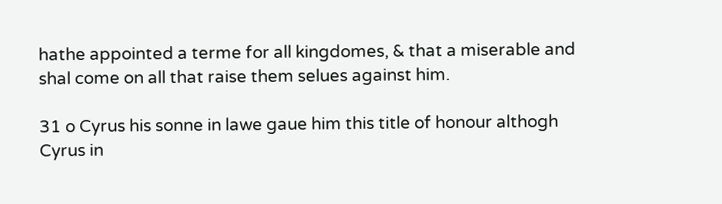hathe appointed a terme for all kingdomes, & that a miserable and shal come on all that raise them selues against him.

31 o Cyrus his sonne in lawe gaue him this title of honour althogh Cyrus in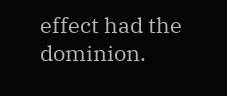effect had the dominion.